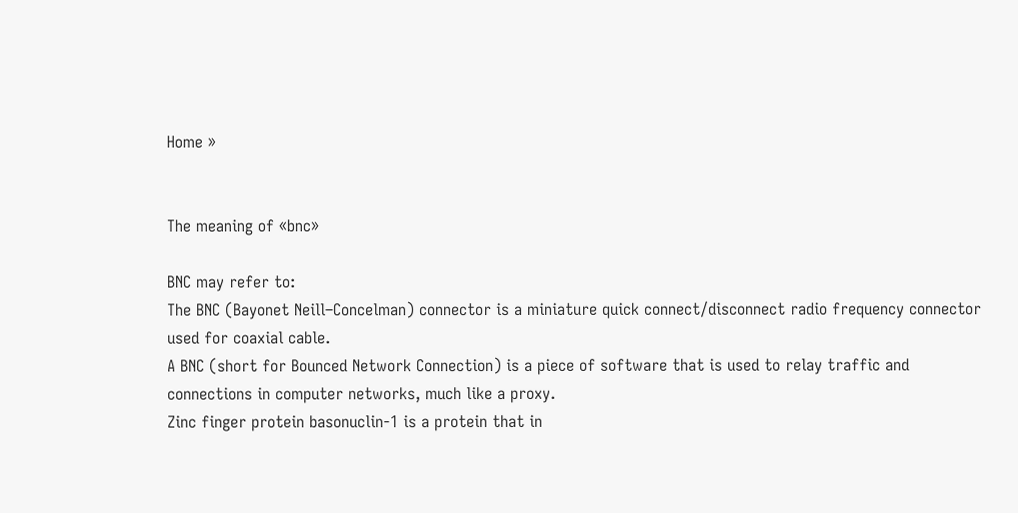Home »


The meaning of «bnc»

BNC may refer to:
The BNC (Bayonet Neill–Concelman) connector is a miniature quick connect/disconnect radio frequency connector used for coaxial cable.
A BNC (short for Bounced Network Connection) is a piece of software that is used to relay traffic and connections in computer networks, much like a proxy.
Zinc finger protein basonuclin-1 is a protein that in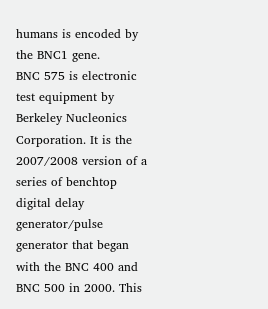humans is encoded by the BNC1 gene.
BNC 575 is electronic test equipment by Berkeley Nucleonics Corporation. It is the 2007/2008 version of a series of benchtop digital delay generator/pulse generator that began with the BNC 400 and BNC 500 in 2000. This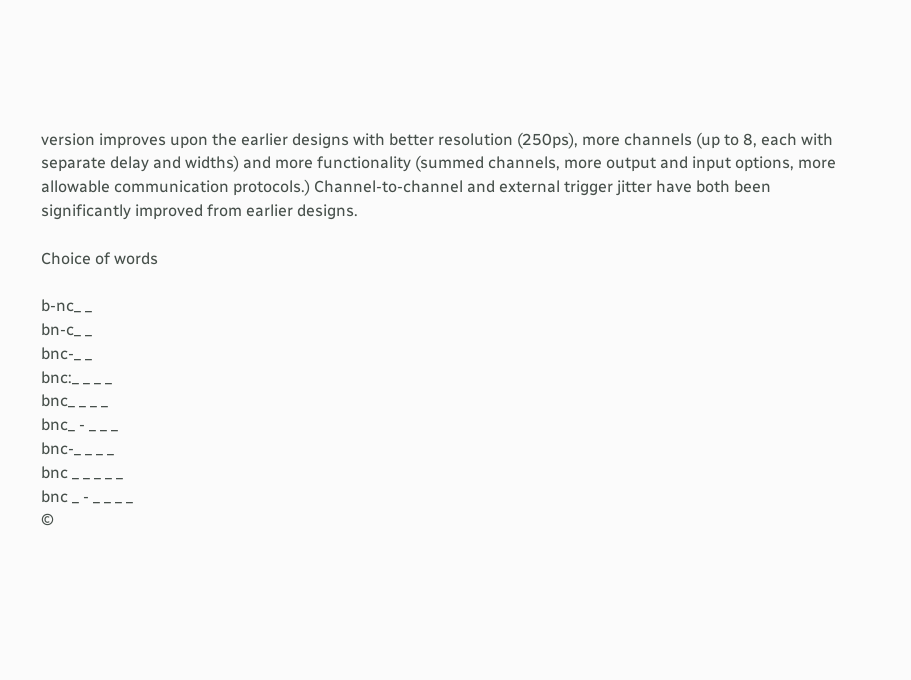version improves upon the earlier designs with better resolution (250ps), more channels (up to 8, each with separate delay and widths) and more functionality (summed channels, more output and input options, more allowable communication protocols.) Channel-to-channel and external trigger jitter have both been significantly improved from earlier designs.

Choice of words

b-nc_ _
bn-c_ _
bnc-_ _
bnc:_ _ _ _
bnc_ _ _ _
bnc_ - _ _ _
bnc-_ _ _ _
bnc _ _ _ _ _
bnc _ - _ _ _ _
©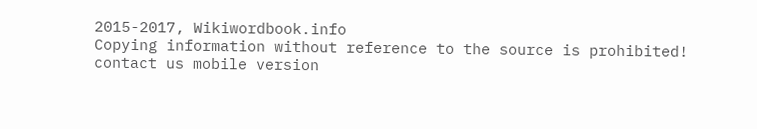2015-2017, Wikiwordbook.info
Copying information without reference to the source is prohibited!
contact us mobile version